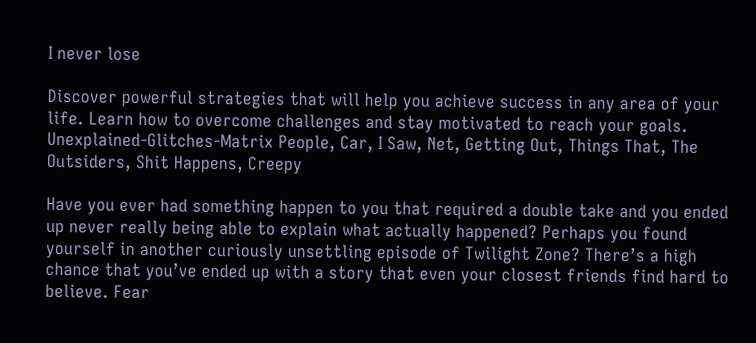I never lose

Discover powerful strategies that will help you achieve success in any area of your life. Learn how to overcome challenges and stay motivated to reach your goals.
Unexplained-Glitches-Matrix People, Car, I Saw, Net, Getting Out, Things That, The Outsiders, Shit Happens, Creepy

Have you ever had something happen to you that required a double take and you ended up never really being able to explain what actually happened? Perhaps you found yourself in another curiously unsettling episode of Twilight Zone? There’s a high chance that you’ve ended up with a story that even your closest friends find hard to believe. Fear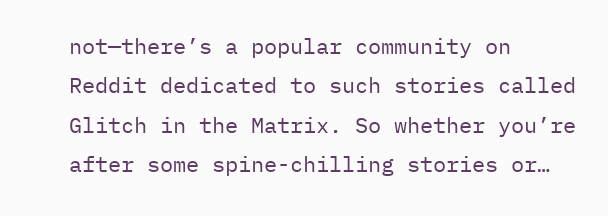not—there’s a popular community on Reddit dedicated to such stories called Glitch in the Matrix. So whether you’re after some spine-chilling stories or…